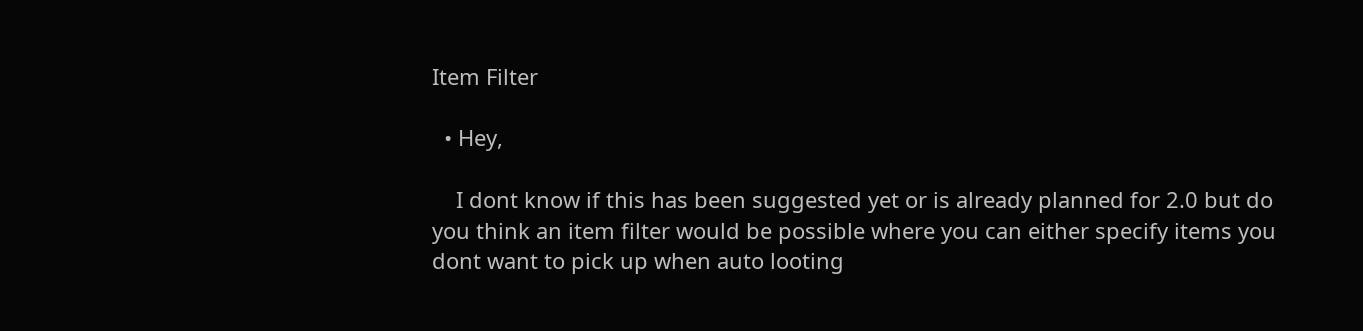Item Filter

  • Hey,

    I dont know if this has been suggested yet or is already planned for 2.0 but do you think an item filter would be possible where you can either specify items you dont want to pick up when auto looting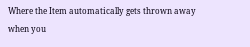Where the Item automatically gets thrown away when you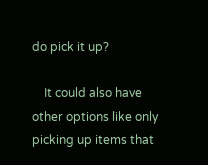do pick it up?

    It could also have other options like only picking up items that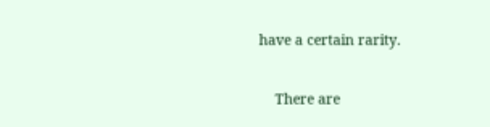have a certain rarity.

    There are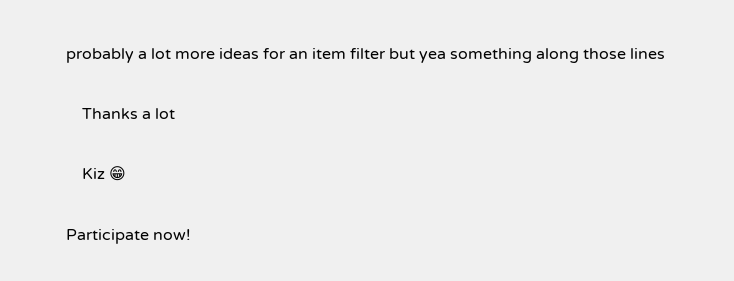probably a lot more ideas for an item filter but yea something along those lines

    Thanks a lot

    Kiz 😁

Participate now!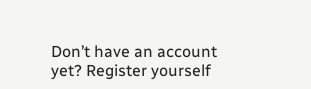Don’t have an account yet? Register yourself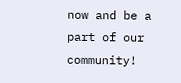now and be a part of our community!